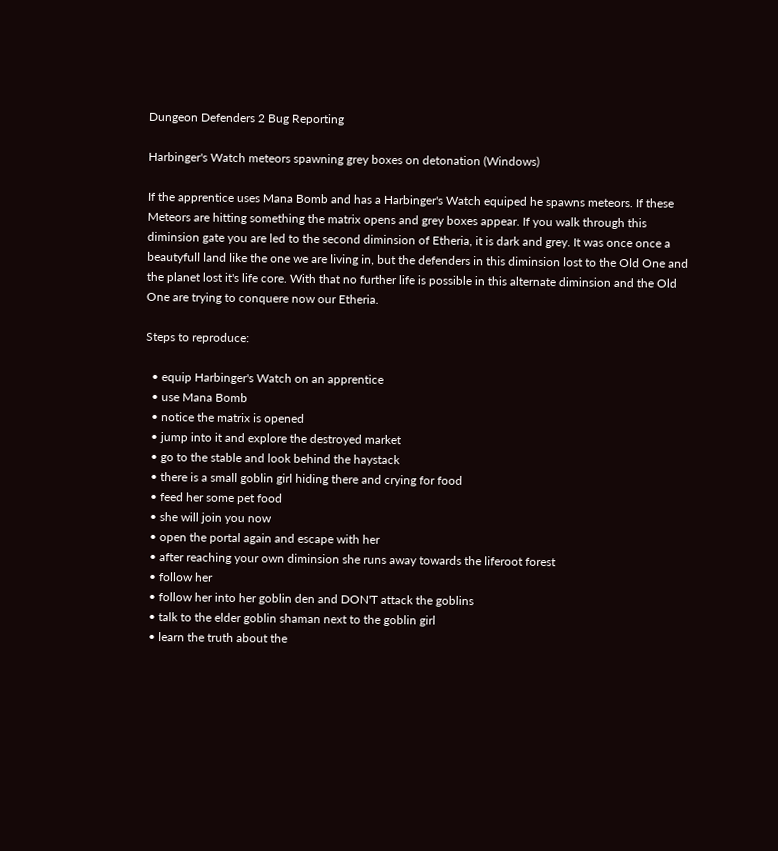Dungeon Defenders 2 Bug Reporting

Harbinger's Watch meteors spawning grey boxes on detonation (Windows)

If the apprentice uses Mana Bomb and has a Harbinger's Watch equiped he spawns meteors. If these Meteors are hitting something the matrix opens and grey boxes appear. If you walk through this diminsion gate you are led to the second diminsion of Etheria, it is dark and grey. It was once once a beautyfull land like the one we are living in, but the defenders in this diminsion lost to the Old One and the planet lost it's life core. With that no further life is possible in this alternate diminsion and the Old One are trying to conquere now our Etheria.

Steps to reproduce:

  • equip Harbinger's Watch on an apprentice
  • use Mana Bomb
  • notice the matrix is opened
  • jump into it and explore the destroyed market
  • go to the stable and look behind the haystack
  • there is a small goblin girl hiding there and crying for food
  • feed her some pet food
  • she will join you now
  • open the portal again and escape with her
  • after reaching your own diminsion she runs away towards the liferoot forest
  • follow her
  • follow her into her goblin den and DON'T attack the goblins
  • talk to the elder goblin shaman next to the goblin girl
  • learn the truth about the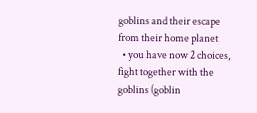goblins and their escape from their home planet
  • you have now 2 choices, fight together with the goblins (goblin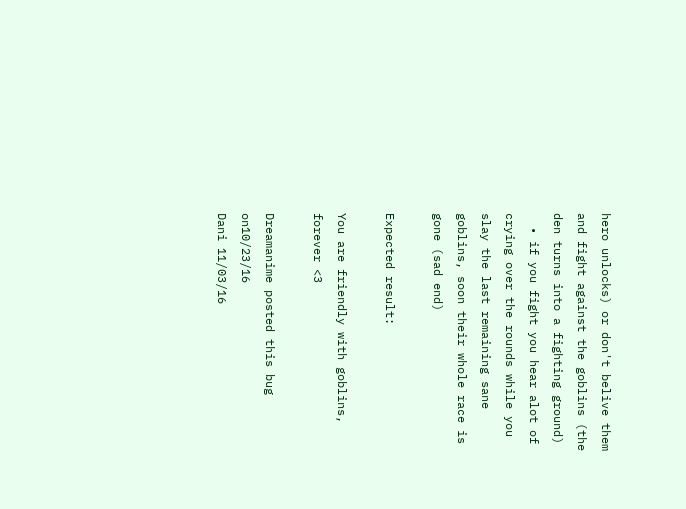hero unlocks) or don't belive them and fight against the goblins (the den turns into a fighting ground)
  • if you fight you hear alot of crying over the rounds while you slay the last remaining sane goblins, soon their whole race is gone (sad end)

Expected result:

You are friendly with goblins, forever <3

Dreamanime posted this bug on10/23/16
Dani 11/03/16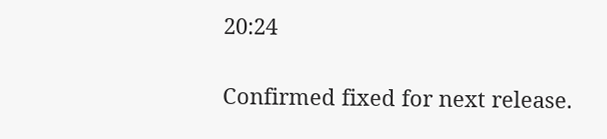20:24

Confirmed fixed for next release.